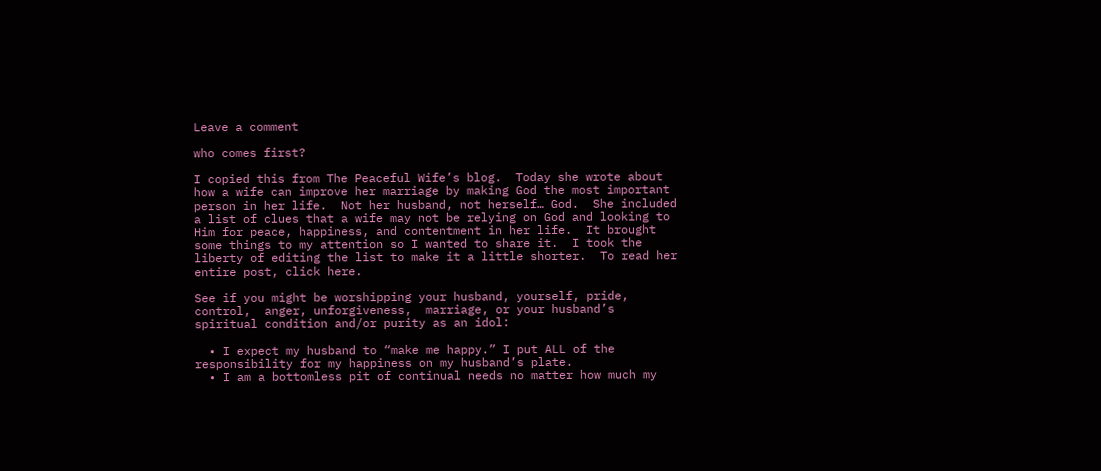Leave a comment

who comes first?

I copied this from The Peaceful Wife’s blog.  Today she wrote about how a wife can improve her marriage by making God the most important person in her life.  Not her husband, not herself… God.  She included a list of clues that a wife may not be relying on God and looking to Him for peace, happiness, and contentment in her life.  It brought some things to my attention so I wanted to share it.  I took the liberty of editing the list to make it a little shorter.  To read her entire post, click here.

See if you might be worshipping your husband, yourself, pride, control,  anger, unforgiveness,  marriage, or your husband’s spiritual condition and/or purity as an idol:

  • I expect my husband to “make me happy.” I put ALL of the responsibility for my happiness on my husband’s plate.
  • I am a bottomless pit of continual needs no matter how much my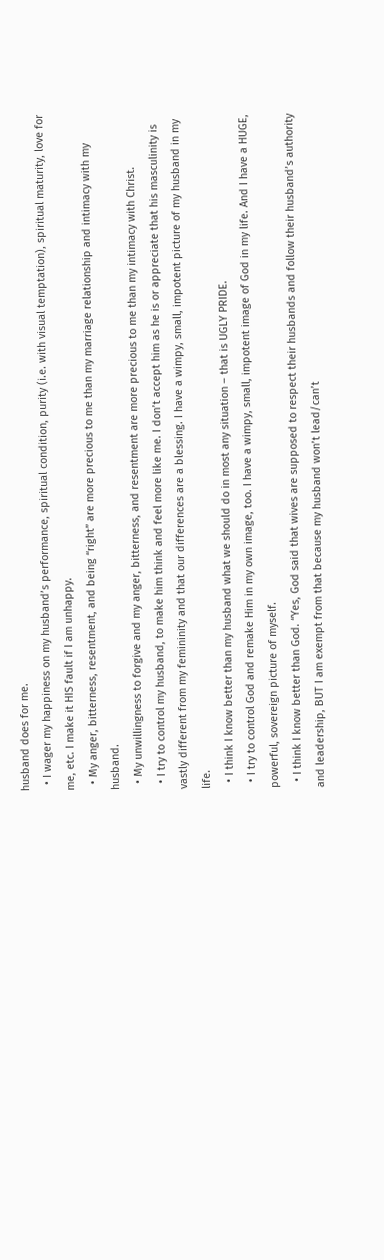husband does for me.
  • I wager my happiness on my husband’s performance, spiritual condition, purity (i.e. with visual temptation), spiritual maturity, love for me, etc. I make it HIS fault if I am unhappy.
  • My anger, bitterness, resentment, and being “right” are more precious to me than my marriage relationship and intimacy with my husband.
  • My unwillingness to forgive and my anger, bitterness, and resentment are more precious to me than my intimacy with Christ.
  • I try to control my husband, to make him think and feel more like me. I don’t accept him as he is or appreciate that his masculinity is vastly different from my femininity and that our differences are a blessing. I have a wimpy, small, impotent picture of my husband in my life.
  • I think I know better than my husband what we should do in most any situation – that is UGLY PRIDE.
  • I try to control God and remake Him in my own image, too. I have a wimpy, small, impotent image of God in my life. And I have a HUGE, powerful, sovereign picture of myself.
  • I think I know better than God. “Yes, God said that wives are supposed to respect their husbands and follow their husband’s authority and leadership, BUT I am exempt from that because my husband won’t lead/can’t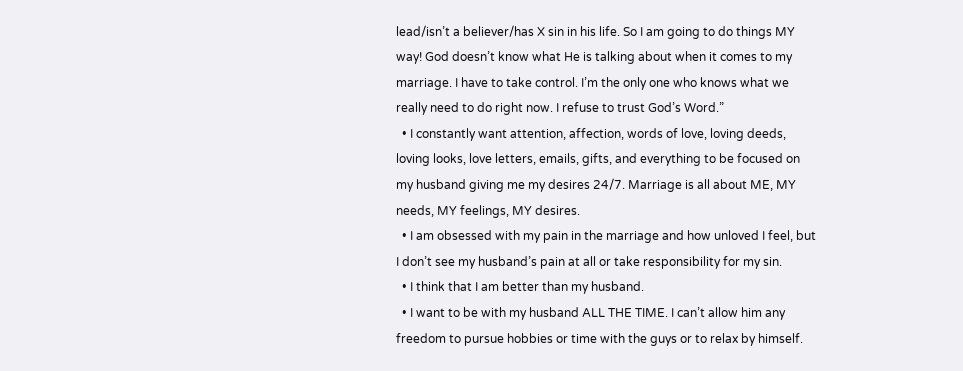lead/isn’t a believer/has X sin in his life. So I am going to do things MY way! God doesn’t know what He is talking about when it comes to my marriage. I have to take control. I’m the only one who knows what we really need to do right now. I refuse to trust God’s Word.”
  • I constantly want attention, affection, words of love, loving deeds, loving looks, love letters, emails, gifts, and everything to be focused on my husband giving me my desires 24/7. Marriage is all about ME, MY needs, MY feelings, MY desires.
  • I am obsessed with my pain in the marriage and how unloved I feel, but I don’t see my husband’s pain at all or take responsibility for my sin.
  • I think that I am better than my husband.
  • I want to be with my husband ALL THE TIME. I can’t allow him any freedom to pursue hobbies or time with the guys or to relax by himself.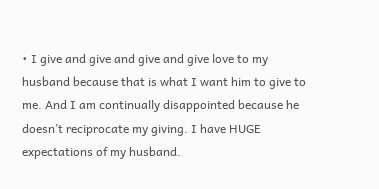• I give and give and give and give love to my husband because that is what I want him to give to me. And I am continually disappointed because he doesn’t reciprocate my giving. I have HUGE expectations of my husband.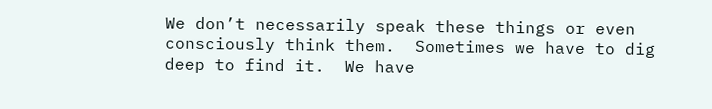We don’t necessarily speak these things or even consciously think them.  Sometimes we have to dig deep to find it.  We have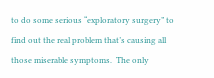to do some serious “exploratory surgery” to find out the real problem that’s causing all those miserable symptoms.  The only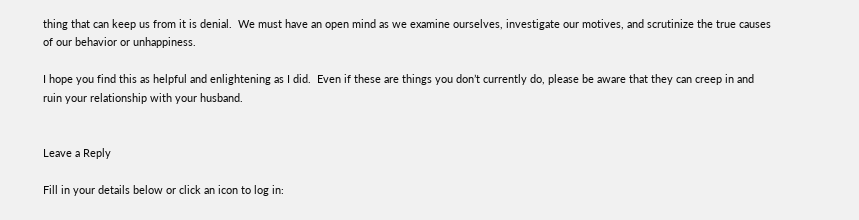thing that can keep us from it is denial.  We must have an open mind as we examine ourselves, investigate our motives, and scrutinize the true causes of our behavior or unhappiness.

I hope you find this as helpful and enlightening as I did.  Even if these are things you don’t currently do, please be aware that they can creep in and ruin your relationship with your husband.


Leave a Reply

Fill in your details below or click an icon to log in: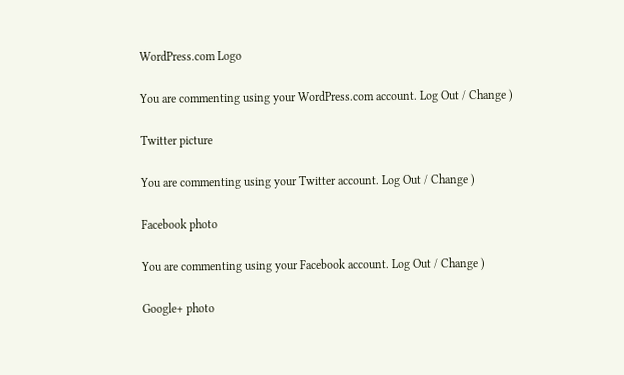WordPress.com Logo

You are commenting using your WordPress.com account. Log Out / Change )

Twitter picture

You are commenting using your Twitter account. Log Out / Change )

Facebook photo

You are commenting using your Facebook account. Log Out / Change )

Google+ photo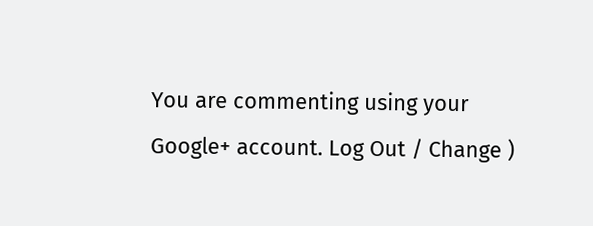You are commenting using your Google+ account. Log Out / Change )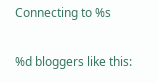Connecting to %s

%d bloggers like this: